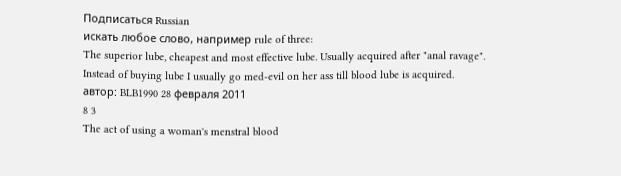Подписаться Russian
искать любое слово, например rule of three:
The superior lube, cheapest and most effective lube. Usually acquired after "anal ravage".
Instead of buying lube I usually go med-evil on her ass till blood lube is acquired.
автор: BLB1990 28 февраля 2011
8 3
The act of using a woman's menstral blood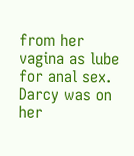from her vagina as lube for anal sex.
Darcy was on her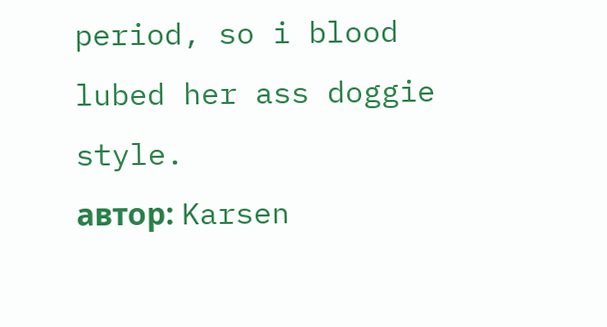period, so i blood lubed her ass doggie style.
автор: Karsen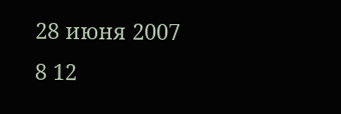28 июня 2007
8 12